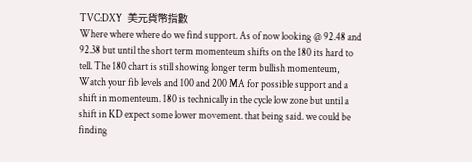TVC:DXY   美元貨幣指數
Where where where do we find support. As of now looking @ 92.48 and 92.38 but until the short term momenteum shifts on the 180 its hard to tell. The 180 chart is still showing longer term bullish momenteum, Watch your fib levels and 100 and 200 MA for possible support and a shift in momenteum. 180 is technically in the cycle low zone but until a shift in KD expect some lower movement. that being said. we could be finding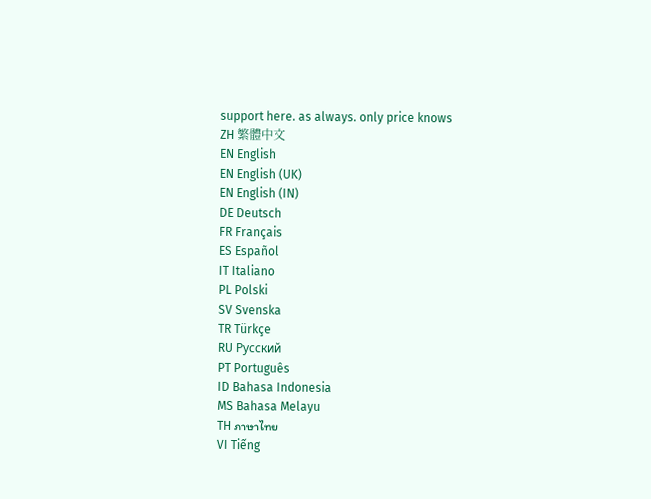support here. as always. only price knows
ZH 繁體中文
EN English
EN English (UK)
EN English (IN)
DE Deutsch
FR Français
ES Español
IT Italiano
PL Polski
SV Svenska
TR Türkçe
RU Русский
PT Português
ID Bahasa Indonesia
MS Bahasa Melayu
TH ภาษาไทย
VI Tiếng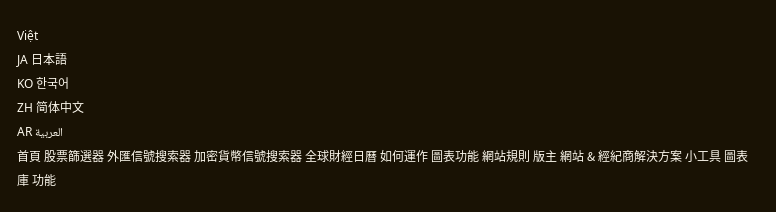Việt
JA 日本語
KO 한국어
ZH 简体中文
AR العربية
首頁 股票篩選器 外匯信號搜索器 加密貨幣信號搜索器 全球財經日曆 如何運作 圖表功能 網站規則 版主 網站 & 經紀商解決方案 小工具 圖表庫 功能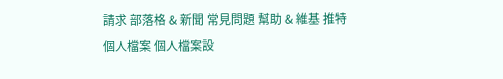請求 部落格 & 新聞 常見問題 幫助 & 維基 推特
個人檔案 個人檔案設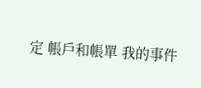定 帳戶和帳單 我的事件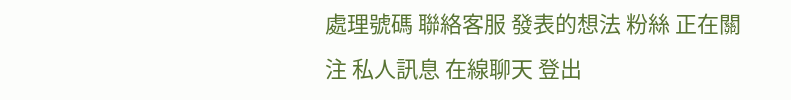處理號碼 聯絡客服 發表的想法 粉絲 正在關注 私人訊息 在線聊天 登出